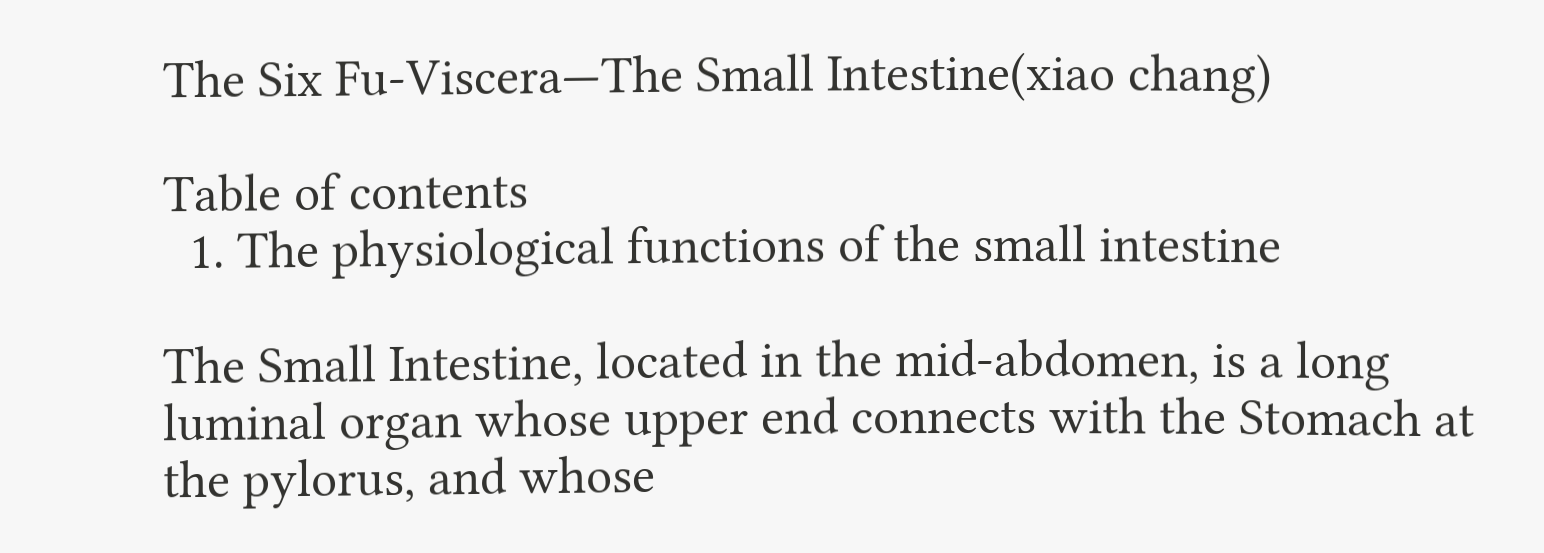The Six Fu-Viscera—The Small Intestine(xiao chang)

Table of contents
  1. The physiological functions of the small intestine

The Small Intestine, located in the mid-abdomen, is a long luminal organ whose upper end connects with the Stomach at the pylorus, and whose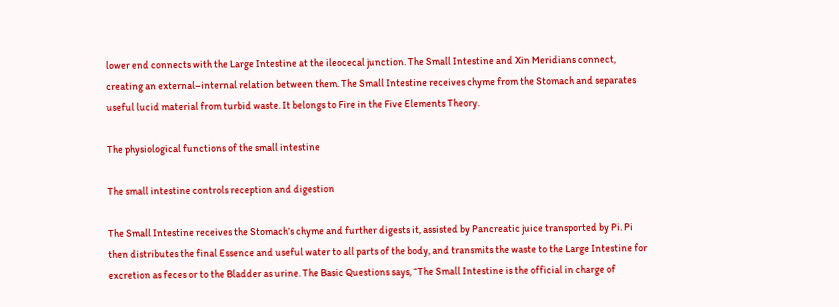lower end connects with the Large Intestine at the ileocecal junction. The Small Intestine and Xin Meridians connect, creating an external–internal relation between them. The Small Intestine receives chyme from the Stomach and separates useful lucid material from turbid waste. It belongs to Fire in the Five Elements Theory.

The physiological functions of the small intestine

The small intestine controls reception and digestion

The Small Intestine receives the Stomach’s chyme and further digests it, assisted by Pancreatic juice transported by Pi. Pi then distributes the final Essence and useful water to all parts of the body, and transmits the waste to the Large Intestine for excretion as feces or to the Bladder as urine. The Basic Questions says, “The Small Intestine is the official in charge of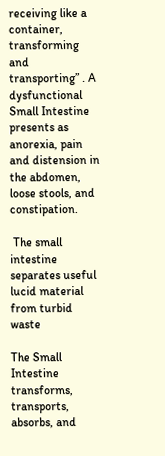receiving like a container, transforming and transporting” . A dysfunctional Small Intestine presents as anorexia, pain and distension in the abdomen, loose stools, and constipation.

 The small intestine separates useful lucid material from turbid waste

The Small Intestine transforms, transports, absorbs, and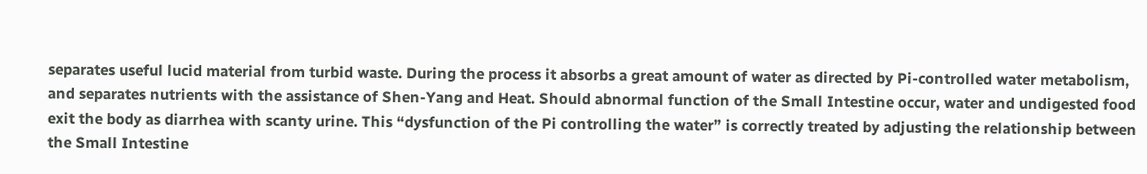separates useful lucid material from turbid waste. During the process it absorbs a great amount of water as directed by Pi-controlled water metabolism, and separates nutrients with the assistance of Shen-Yang and Heat. Should abnormal function of the Small Intestine occur, water and undigested food exit the body as diarrhea with scanty urine. This “dysfunction of the Pi controlling the water” is correctly treated by adjusting the relationship between the Small Intestine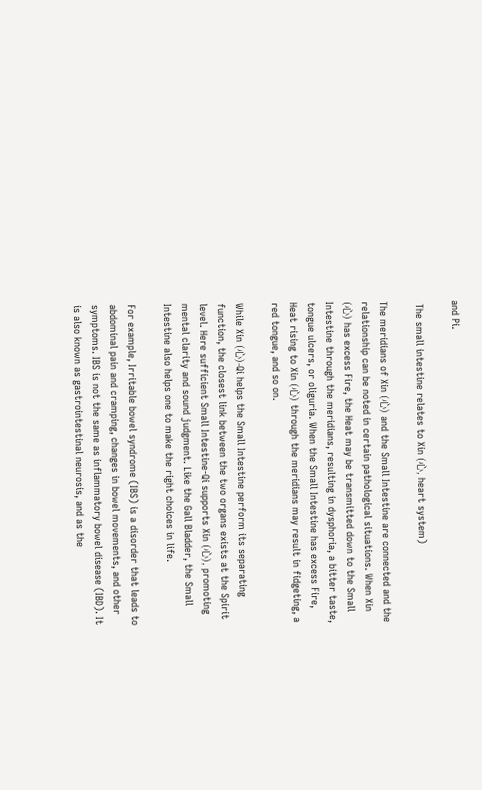and Pi.

 The small intestine relates to Xin (心, heart system)

The meridians of Xin (心) and the Small Intestine are connected and the relationship can be noted in certain pathological situations. When Xin (心) has excess Fire, the Heat may be transmitted down to the Small Intestine through the meridians, resulting in dysphoria, a bitter taste, tongue ulcers, or oliguria. When the Small Intestine has excess Fire, Heat rising to Xin (心) through the meridians may result in fidgeting, a red tongue, and so on.

While Xin (心)-Qi helps the Small Intestine perform its separating function, the closest link between the two organs exists at the Spirit level. Here sufficient Small Intestine-Qi supports Xin (心), promoting mental clarity and sound judgment. Like the Gall Bladder, the Small Intestine also helps one to make the right choices in life.

For example, Irritable bowel syndrome (IBS) is a disorder that leads to abdominal pain and cramping, changes in bowel movements, and other symptoms. IBS is not the same as inflammatory bowel disease (IBD). It is also known as gastrointestinal neurosis, and as the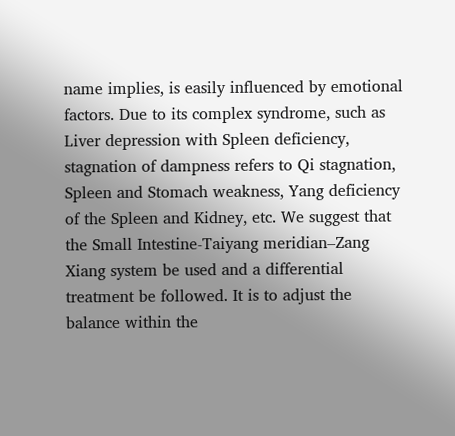name implies, is easily influenced by emotional factors. Due to its complex syndrome, such as Liver depression with Spleen deficiency, stagnation of dampness refers to Qi stagnation, Spleen and Stomach weakness, Yang deficiency of the Spleen and Kidney, etc. We suggest that the Small Intestine-Taiyang meridian–Zang Xiang system be used and a differential treatment be followed. It is to adjust the balance within the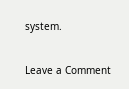system.

Leave a Comment